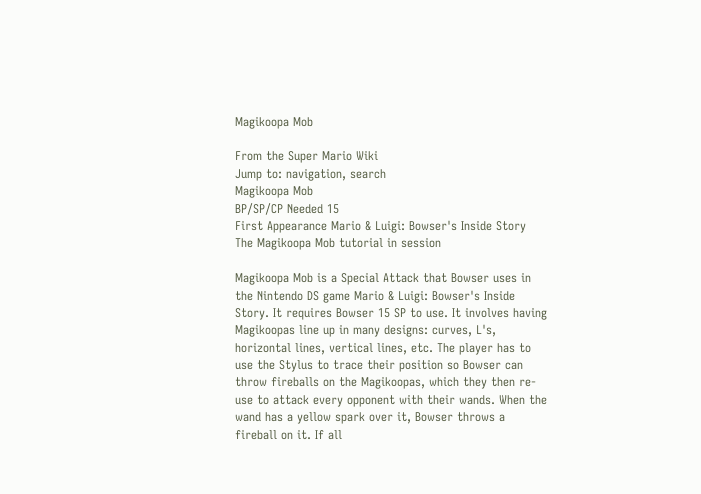Magikoopa Mob

From the Super Mario Wiki
Jump to: navigation, search
Magikoopa Mob
BP/SP/CP Needed 15
First Appearance Mario & Luigi: Bowser's Inside Story
The Magikoopa Mob tutorial in session

Magikoopa Mob is a Special Attack that Bowser uses in the Nintendo DS game Mario & Luigi: Bowser's Inside Story. It requires Bowser 15 SP to use. It involves having Magikoopas line up in many designs: curves, L's, horizontal lines, vertical lines, etc. The player has to use the Stylus to trace their position so Bowser can throw fireballs on the Magikoopas, which they then re-use to attack every opponent with their wands. When the wand has a yellow spark over it, Bowser throws a fireball on it. If all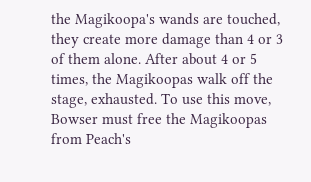the Magikoopa's wands are touched, they create more damage than 4 or 3 of them alone. After about 4 or 5 times, the Magikoopas walk off the stage, exhausted. To use this move, Bowser must free the Magikoopas from Peach's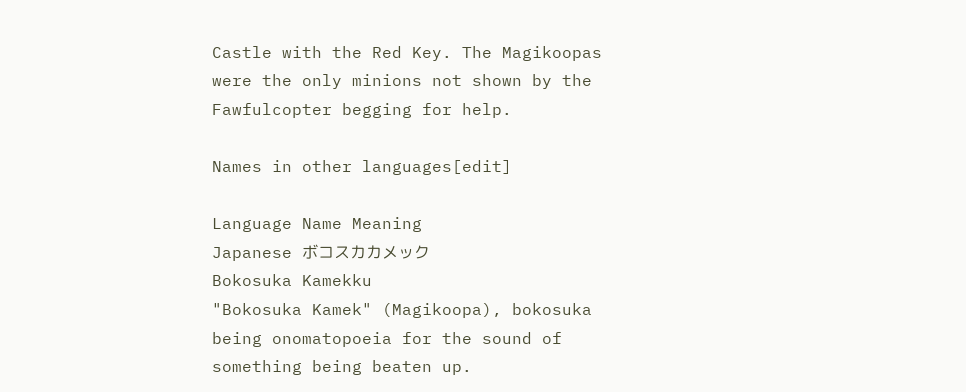Castle with the Red Key. The Magikoopas were the only minions not shown by the Fawfulcopter begging for help.

Names in other languages[edit]

Language Name Meaning
Japanese ボコスカカメック
Bokosuka Kamekku
"Bokosuka Kamek" (Magikoopa), bokosuka being onomatopoeia for the sound of something being beaten up.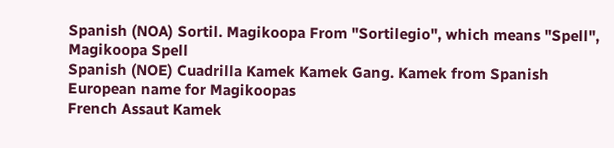Spanish (NOA) Sortil. Magikoopa From "Sortilegio", which means "Spell", Magikoopa Spell
Spanish (NOE) Cuadrilla Kamek Kamek Gang. Kamek from Spanish European name for Magikoopas
French Assaut Kamek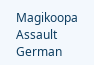Magikoopa Assault
German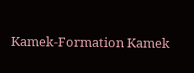Kamek-Formation Kamek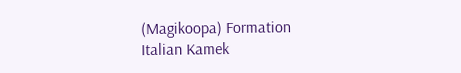(Magikoopa) Formation
Italian Kamek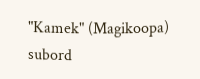"Kamek" (Magikoopa) subord